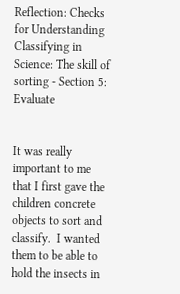Reflection: Checks for Understanding Classifying in Science: The skill of sorting - Section 5: Evaluate


It was really important to me that I first gave the children concrete objects to sort and classify.  I wanted them to be able to hold the insects in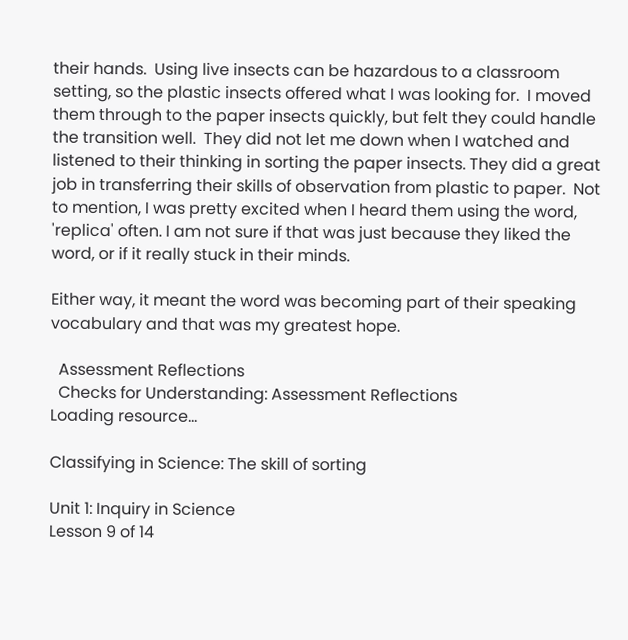their hands.  Using live insects can be hazardous to a classroom setting, so the plastic insects offered what I was looking for.  I moved them through to the paper insects quickly, but felt they could handle the transition well.  They did not let me down when I watched and listened to their thinking in sorting the paper insects. They did a great job in transferring their skills of observation from plastic to paper.  Not to mention, I was pretty excited when I heard them using the word, 'replica' often. I am not sure if that was just because they liked the word, or if it really stuck in their minds.

Either way, it meant the word was becoming part of their speaking vocabulary and that was my greatest hope.

  Assessment Reflections
  Checks for Understanding: Assessment Reflections
Loading resource...

Classifying in Science: The skill of sorting

Unit 1: Inquiry in Science
Lesson 9 of 14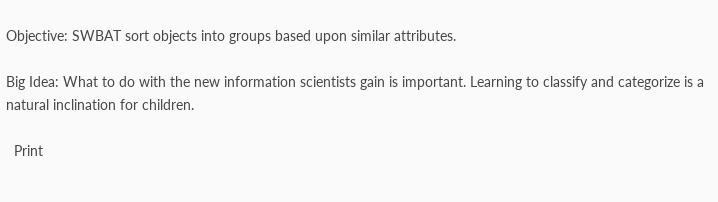Objective: SWBAT sort objects into groups based upon similar attributes.

Big Idea: What to do with the new information scientists gain is important. Learning to classify and categorize is a natural inclination for children.

  Print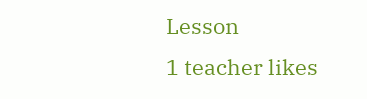Lesson
1 teacher likes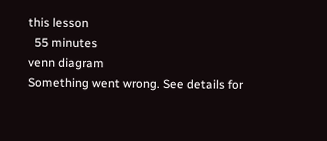this lesson
  55 minutes
venn diagram
Something went wrong. See details for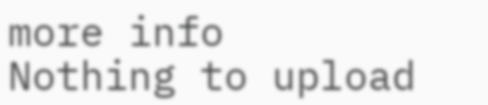more info
Nothing to upload